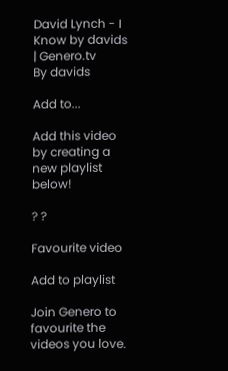David Lynch - I Know by davids | Genero.tv
By davids

Add to...

Add this video by creating a new playlist below!

? ?

Favourite video

Add to playlist

Join Genero to favourite the videos you love.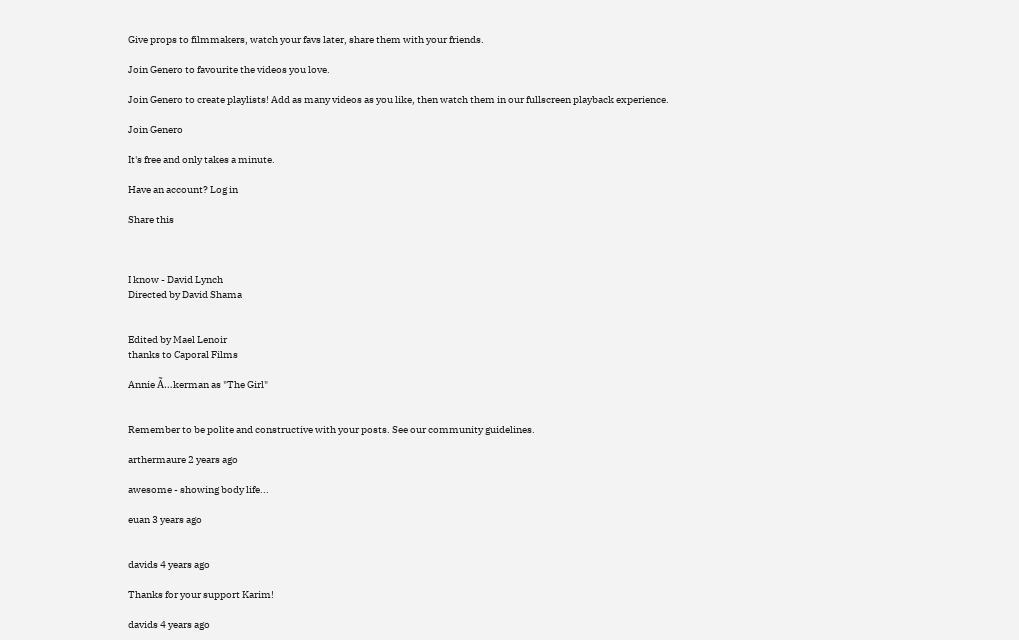Give props to filmmakers, watch your favs later, share them with your friends.

Join Genero to favourite the videos you love.

Join Genero to create playlists! Add as many videos as you like, then watch them in our fullscreen playback experience.

Join Genero

It's free and only takes a minute.

Have an account? Log in

Share this



I know - David Lynch
Directed by David Shama


Edited by Mael Lenoir
thanks to Caporal Films

Annie Ã…kerman as "The Girl"


Remember to be polite and constructive with your posts. See our community guidelines.

arthermaure 2 years ago

awesome - showing body life...

euan 3 years ago


davids 4 years ago

Thanks for your support Karim!

davids 4 years ago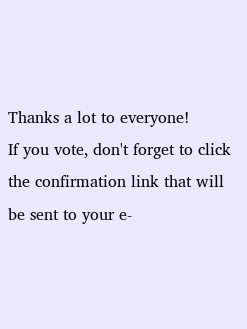Thanks a lot to everyone!
If you vote, don't forget to click the confirmation link that will be sent to your e-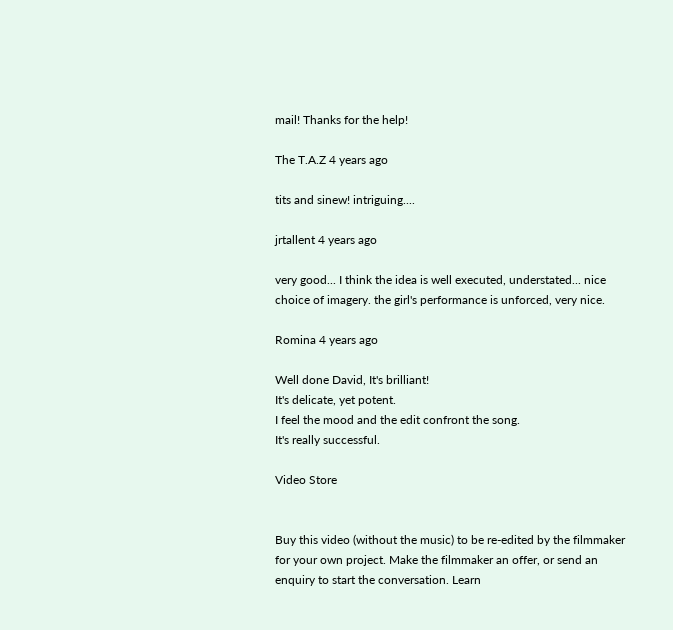mail! Thanks for the help!

The T.A.Z 4 years ago

tits and sinew! intriguing....

jrtallent 4 years ago

very good... I think the idea is well executed, understated... nice choice of imagery. the girl's performance is unforced, very nice.

Romina 4 years ago

Well done David, It's brilliant!
It's delicate, yet potent.
I feel the mood and the edit confront the song.
It's really successful.

Video Store


Buy this video (without the music) to be re-edited by the filmmaker for your own project. Make the filmmaker an offer, or send an enquiry to start the conversation. Learn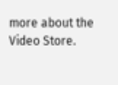more about the Video Store.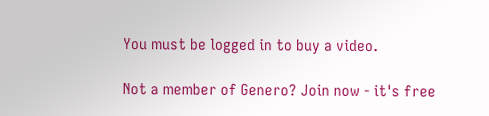You must be logged in to buy a video.

Not a member of Genero? Join now - it's free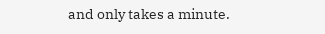and only takes a minute.